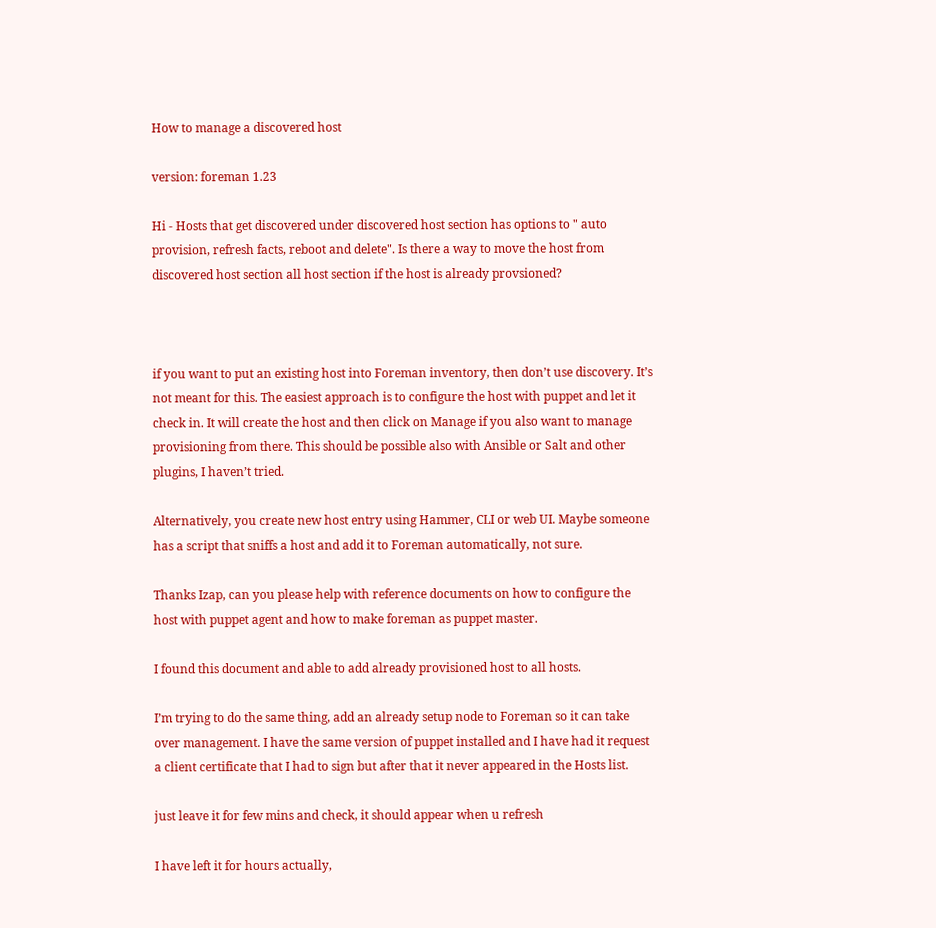How to manage a discovered host

version: foreman 1.23

Hi - Hosts that get discovered under discovered host section has options to " auto provision, refresh facts, reboot and delete". Is there a way to move the host from discovered host section all host section if the host is already provsioned?



if you want to put an existing host into Foreman inventory, then don’t use discovery. It’s not meant for this. The easiest approach is to configure the host with puppet and let it check in. It will create the host and then click on Manage if you also want to manage provisioning from there. This should be possible also with Ansible or Salt and other plugins, I haven’t tried.

Alternatively, you create new host entry using Hammer, CLI or web UI. Maybe someone has a script that sniffs a host and add it to Foreman automatically, not sure.

Thanks Izap, can you please help with reference documents on how to configure the host with puppet agent and how to make foreman as puppet master.

I found this document and able to add already provisioned host to all hosts.

I’m trying to do the same thing, add an already setup node to Foreman so it can take over management. I have the same version of puppet installed and I have had it request a client certificate that I had to sign but after that it never appeared in the Hosts list.

just leave it for few mins and check, it should appear when u refresh

I have left it for hours actually,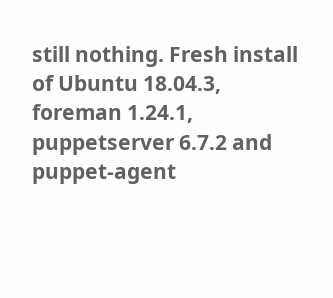still nothing. Fresh install of Ubuntu 18.04.3, foreman 1.24.1, puppetserver 6.7.2 and puppet-agent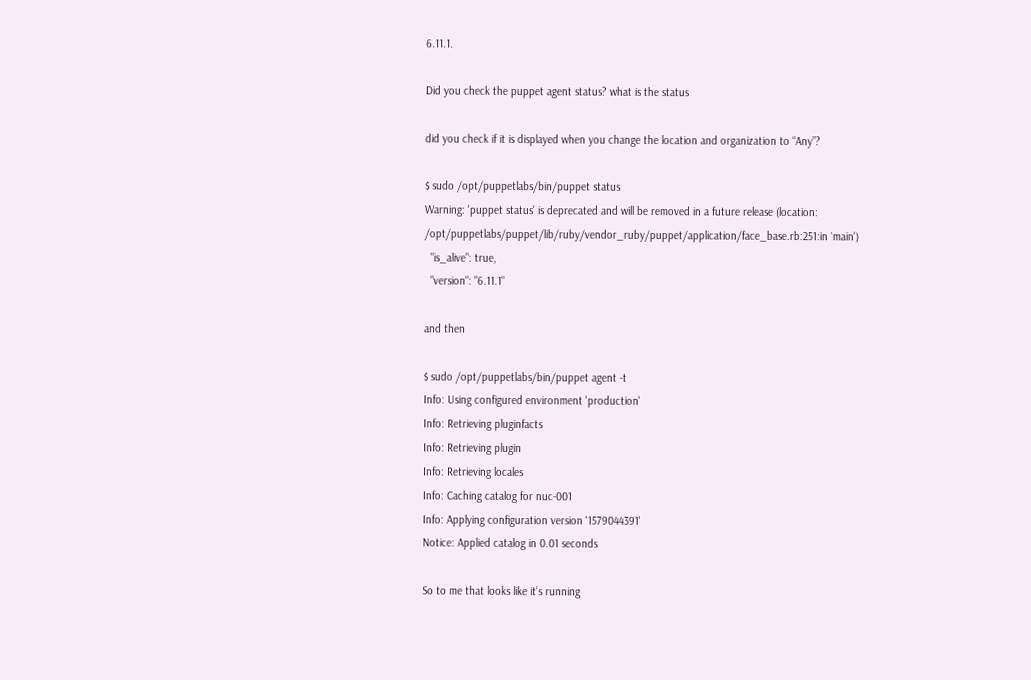6.11.1.

Did you check the puppet agent status? what is the status

did you check if it is displayed when you change the location and organization to “Any”?

$ sudo /opt/puppetlabs/bin/puppet status
Warning: 'puppet status' is deprecated and will be removed in a future release (location: /opt/puppetlabs/puppet/lib/ruby/vendor_ruby/puppet/application/face_base.rb:251:in `main')
  "is_alive": true,
  "version": "6.11.1"

and then

$ sudo /opt/puppetlabs/bin/puppet agent -t
Info: Using configured environment 'production'
Info: Retrieving pluginfacts
Info: Retrieving plugin
Info: Retrieving locales
Info: Caching catalog for nuc-001
Info: Applying configuration version '1579044391'
Notice: Applied catalog in 0.01 seconds

So to me that looks like it’s running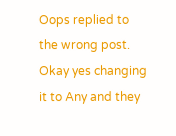Oops replied to the wrong post. Okay yes changing it to Any and they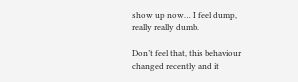show up now… I feel dump, really really dumb.

Don’t feel that, this behaviour changed recently and it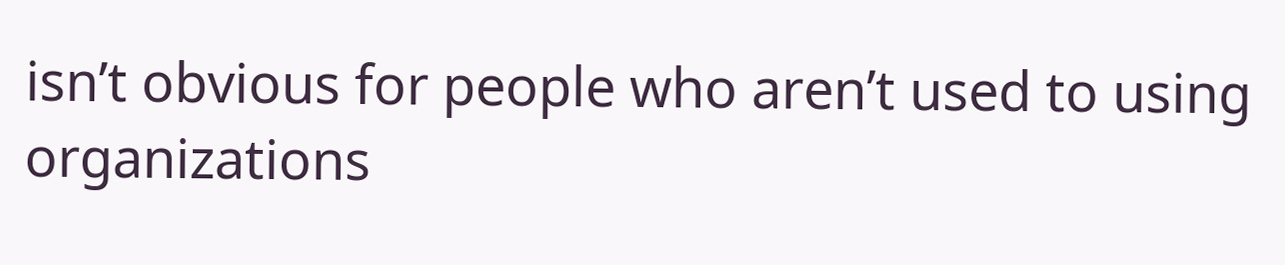isn’t obvious for people who aren’t used to using organizations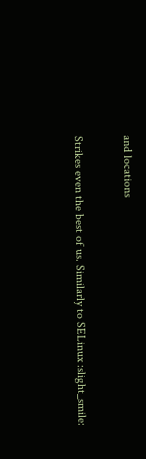and locations

Strikes even the best of us. Similarly to SELinux :slight_smile: